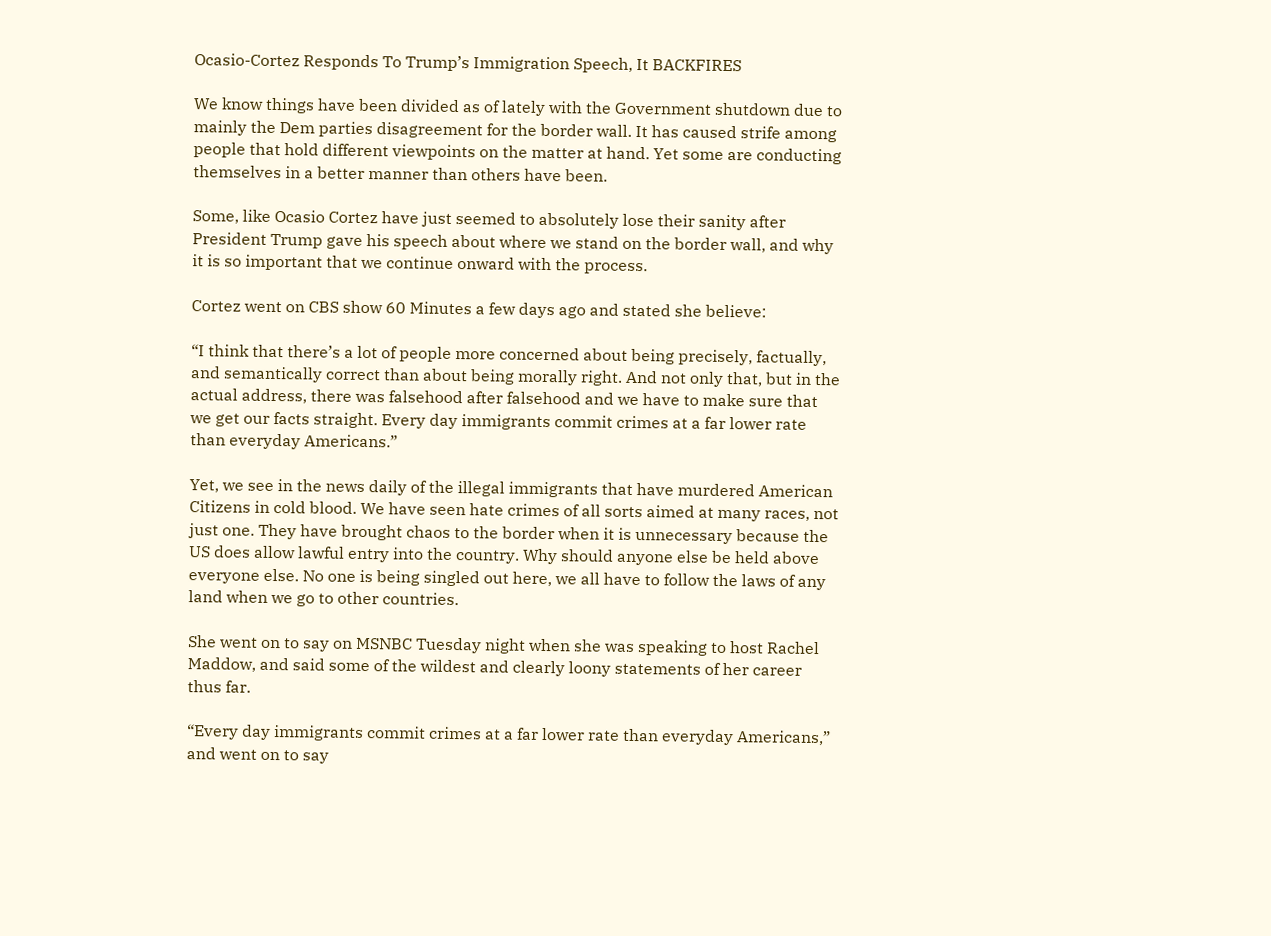Ocasio-Cortez Responds To Trump’s Immigration Speech, It BACKFIRES

We know things have been divided as of lately with the Government shutdown due to mainly the Dem parties disagreement for the border wall. It has caused strife among people that hold different viewpoints on the matter at hand. Yet some are conducting themselves in a better manner than others have been.

Some, like Ocasio Cortez have just seemed to absolutely lose their sanity after President Trump gave his speech about where we stand on the border wall, and why it is so important that we continue onward with the process.

Cortez went on CBS show 60 Minutes a few days ago and stated she believe:

“I think that there’s a lot of people more concerned about being precisely, factually, and semantically correct than about being morally right. And not only that, but in the actual address, there was falsehood after falsehood and we have to make sure that we get our facts straight. Every day immigrants commit crimes at a far lower rate than everyday Americans.”

Yet, we see in the news daily of the illegal immigrants that have murdered American Citizens in cold blood. We have seen hate crimes of all sorts aimed at many races, not just one. They have brought chaos to the border when it is unnecessary because the US does allow lawful entry into the country. Why should anyone else be held above everyone else. No one is being singled out here, we all have to follow the laws of any land when we go to other countries.

She went on to say on MSNBC Tuesday night when she was speaking to host Rachel Maddow, and said some of the wildest and clearly loony statements of her career thus far.

“Every day immigrants commit crimes at a far lower rate than everyday Americans,” and went on to say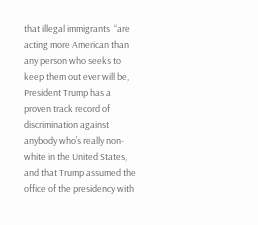that illegal immigrants  “are acting more American than any person who seeks to keep them out ever will be, President Trump has a proven track record of discrimination against anybody who’s really non-white in the United States, and that Trump assumed the office of the presidency with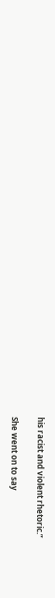his racist and violent rhetoric.”

She went on to say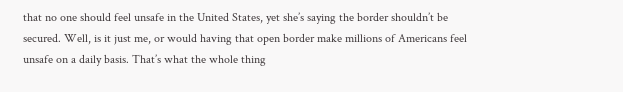that no one should feel unsafe in the United States, yet she’s saying the border shouldn’t be secured. Well, is it just me, or would having that open border make millions of Americans feel unsafe on a daily basis. That’s what the whole thing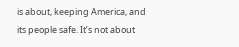is about, keeping America, and its people safe. It’s not about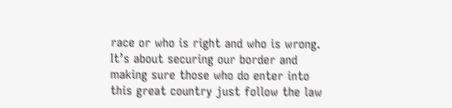race or who is right and who is wrong. It’s about securing our border and making sure those who do enter into this great country just follow the law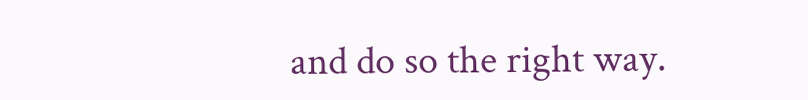and do so the right way.